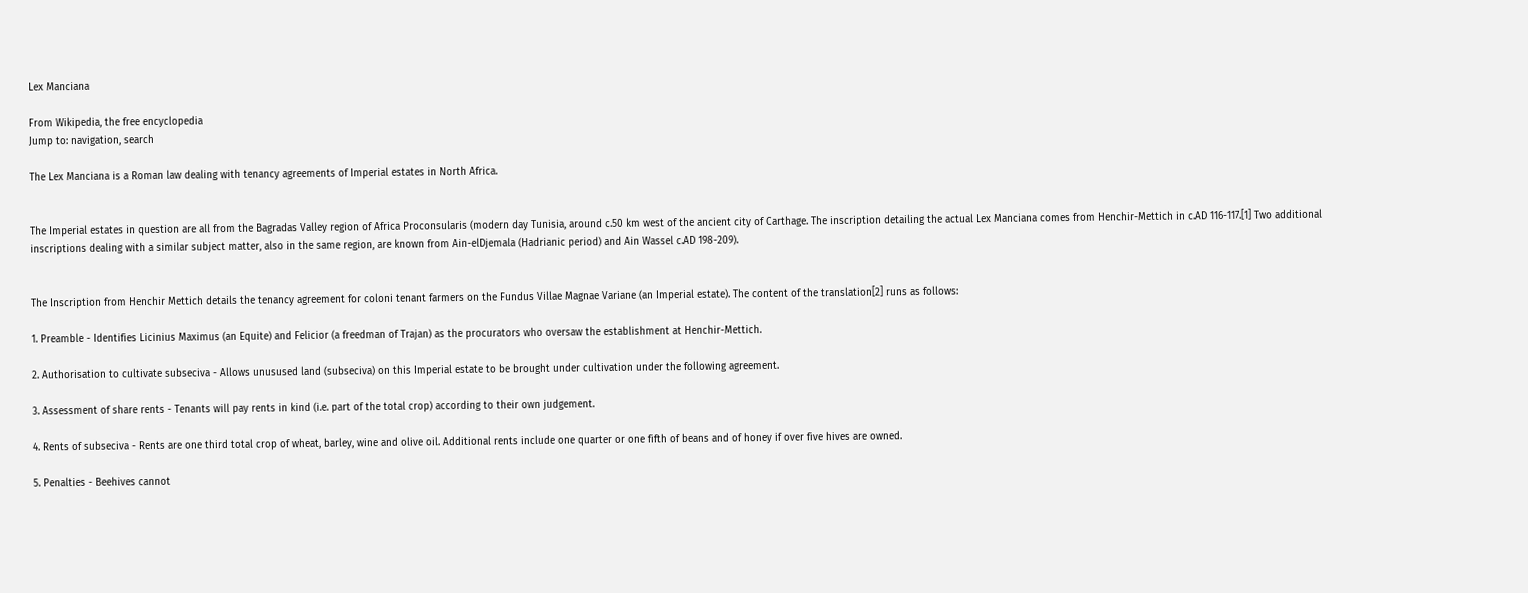Lex Manciana

From Wikipedia, the free encyclopedia
Jump to: navigation, search

The Lex Manciana is a Roman law dealing with tenancy agreements of Imperial estates in North Africa.


The Imperial estates in question are all from the Bagradas Valley region of Africa Proconsularis (modern day Tunisia, around c.50 km west of the ancient city of Carthage. The inscription detailing the actual Lex Manciana comes from Henchir-Mettich in c.AD 116-117.[1] Two additional inscriptions dealing with a similar subject matter, also in the same region, are known from Ain-elDjemala (Hadrianic period) and Ain Wassel c.AD 198-209).


The Inscription from Henchir Mettich details the tenancy agreement for coloni tenant farmers on the Fundus Villae Magnae Variane (an Imperial estate). The content of the translation[2] runs as follows:

1. Preamble - Identifies Licinius Maximus (an Equite) and Felicior (a freedman of Trajan) as the procurators who oversaw the establishment at Henchir-Mettich.

2. Authorisation to cultivate subseciva - Allows unusused land (subseciva) on this Imperial estate to be brought under cultivation under the following agreement.

3. Assessment of share rents - Tenants will pay rents in kind (i.e. part of the total crop) according to their own judgement.

4. Rents of subseciva - Rents are one third total crop of wheat, barley, wine and olive oil. Additional rents include one quarter or one fifth of beans and of honey if over five hives are owned.

5. Penalties - Beehives cannot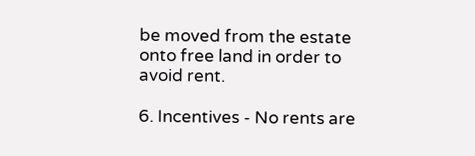be moved from the estate onto free land in order to avoid rent.

6. Incentives - No rents are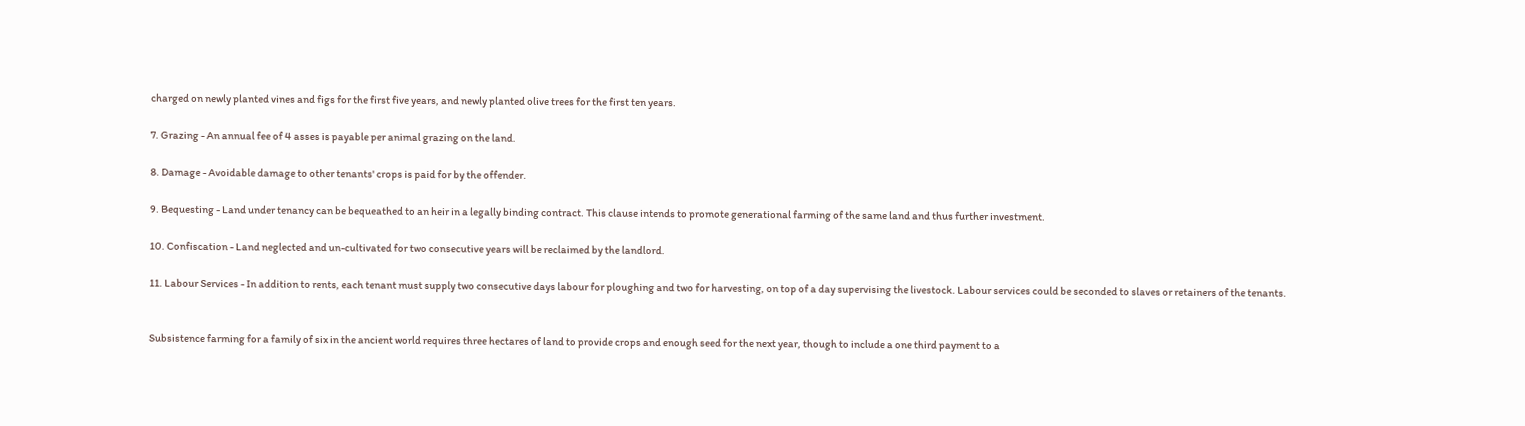charged on newly planted vines and figs for the first five years, and newly planted olive trees for the first ten years.

7. Grazing - An annual fee of 4 asses is payable per animal grazing on the land.

8. Damage - Avoidable damage to other tenants' crops is paid for by the offender.

9. Bequesting - Land under tenancy can be bequeathed to an heir in a legally binding contract. This clause intends to promote generational farming of the same land and thus further investment.

10. Confiscation - Land neglected and un-cultivated for two consecutive years will be reclaimed by the landlord.

11. Labour Services - In addition to rents, each tenant must supply two consecutive days labour for ploughing and two for harvesting, on top of a day supervising the livestock. Labour services could be seconded to slaves or retainers of the tenants.


Subsistence farming for a family of six in the ancient world requires three hectares of land to provide crops and enough seed for the next year, though to include a one third payment to a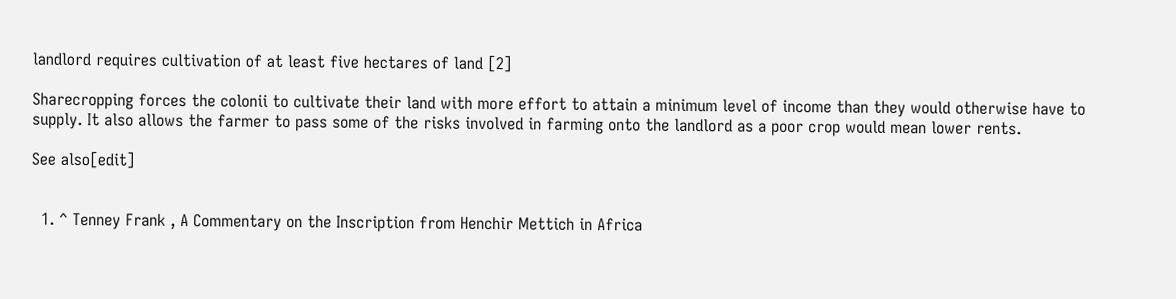landlord requires cultivation of at least five hectares of land [2]

Sharecropping forces the colonii to cultivate their land with more effort to attain a minimum level of income than they would otherwise have to supply. It also allows the farmer to pass some of the risks involved in farming onto the landlord as a poor crop would mean lower rents.

See also[edit]


  1. ^ Tenney Frank , A Commentary on the Inscription from Henchir Mettich in Africa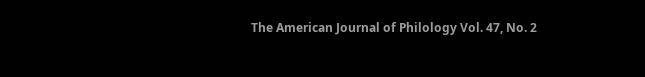The American Journal of Philology Vol. 47, No. 2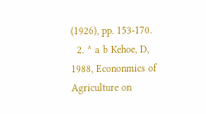(1926), pp. 153-170.
  2. ^ a b Kehoe, D, 1988, Econonmics of Agriculture on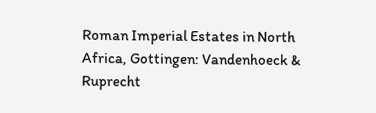Roman Imperial Estates in North Africa, Gottingen: Vandenhoeck & Ruprecht